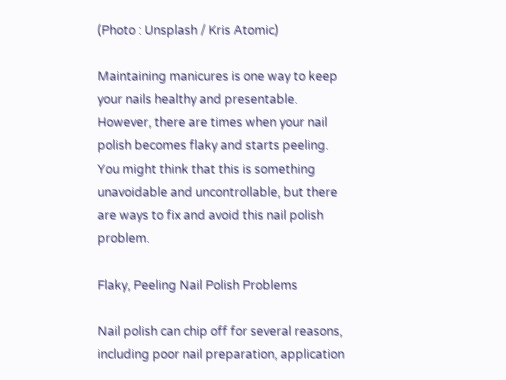(Photo : Unsplash / Kris Atomic)

Maintaining manicures is one way to keep your nails healthy and presentable. However, there are times when your nail polish becomes flaky and starts peeling. You might think that this is something unavoidable and uncontrollable, but there are ways to fix and avoid this nail polish problem.

Flaky, Peeling Nail Polish Problems

Nail polish can chip off for several reasons, including poor nail preparation, application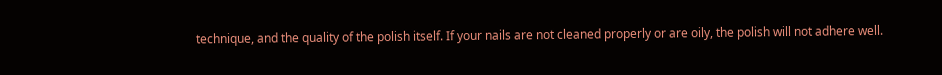technique, and the quality of the polish itself. If your nails are not cleaned properly or are oily, the polish will not adhere well.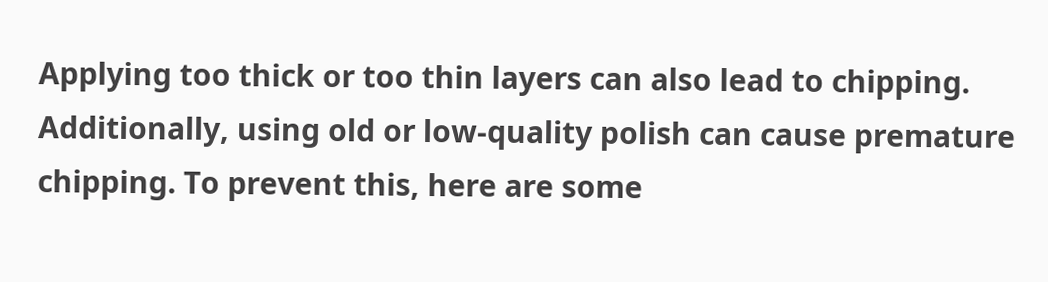Applying too thick or too thin layers can also lead to chipping. Additionally, using old or low-quality polish can cause premature chipping. To prevent this, here are some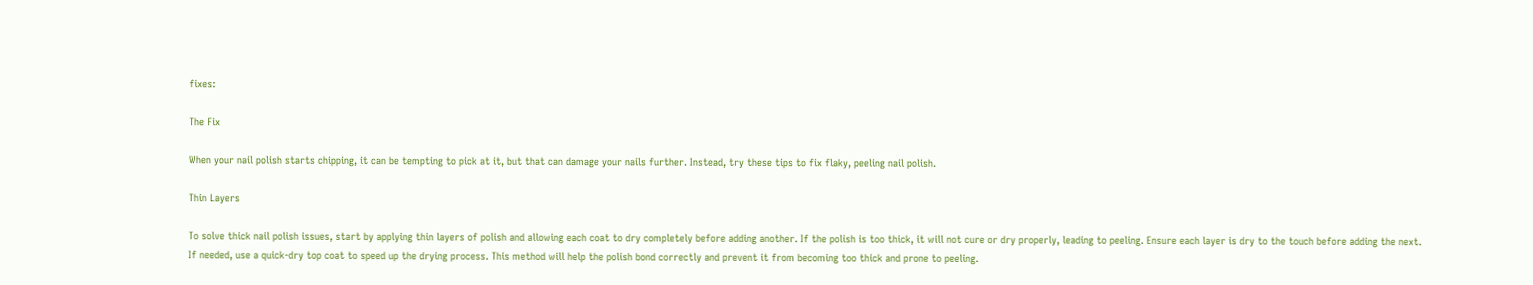fixes:

The Fix

When your nail polish starts chipping, it can be tempting to pick at it, but that can damage your nails further. Instead, try these tips to fix flaky, peeling nail polish.

Thin Layers

To solve thick nail polish issues, start by applying thin layers of polish and allowing each coat to dry completely before adding another. If the polish is too thick, it will not cure or dry properly, leading to peeling. Ensure each layer is dry to the touch before adding the next. If needed, use a quick-dry top coat to speed up the drying process. This method will help the polish bond correctly and prevent it from becoming too thick and prone to peeling.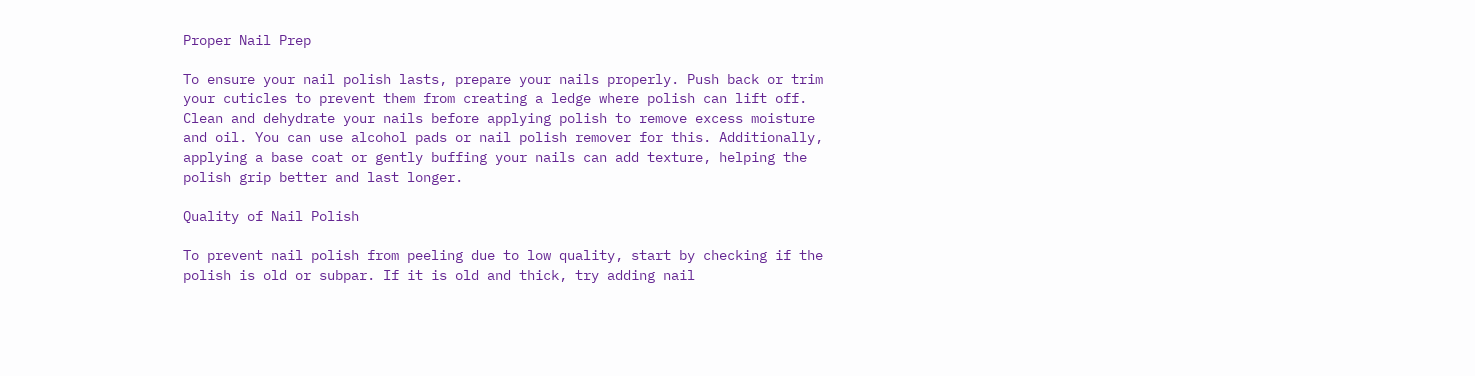Proper Nail Prep

To ensure your nail polish lasts, prepare your nails properly. Push back or trim your cuticles to prevent them from creating a ledge where polish can lift off. Clean and dehydrate your nails before applying polish to remove excess moisture and oil. You can use alcohol pads or nail polish remover for this. Additionally, applying a base coat or gently buffing your nails can add texture, helping the polish grip better and last longer.

Quality of Nail Polish

To prevent nail polish from peeling due to low quality, start by checking if the polish is old or subpar. If it is old and thick, try adding nail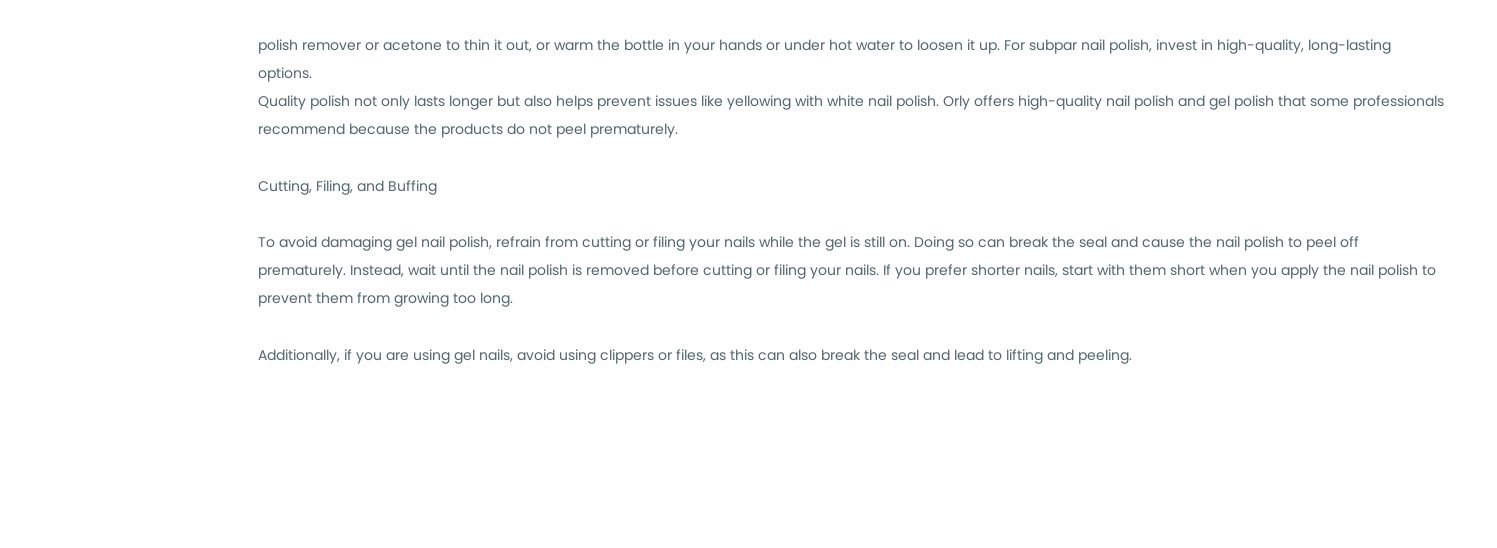polish remover or acetone to thin it out, or warm the bottle in your hands or under hot water to loosen it up. For subpar nail polish, invest in high-quality, long-lasting options.
Quality polish not only lasts longer but also helps prevent issues like yellowing with white nail polish. Orly offers high-quality nail polish and gel polish that some professionals recommend because the products do not peel prematurely.

Cutting, Filing, and Buffing

To avoid damaging gel nail polish, refrain from cutting or filing your nails while the gel is still on. Doing so can break the seal and cause the nail polish to peel off prematurely. Instead, wait until the nail polish is removed before cutting or filing your nails. If you prefer shorter nails, start with them short when you apply the nail polish to prevent them from growing too long.

Additionally, if you are using gel nails, avoid using clippers or files, as this can also break the seal and lead to lifting and peeling.